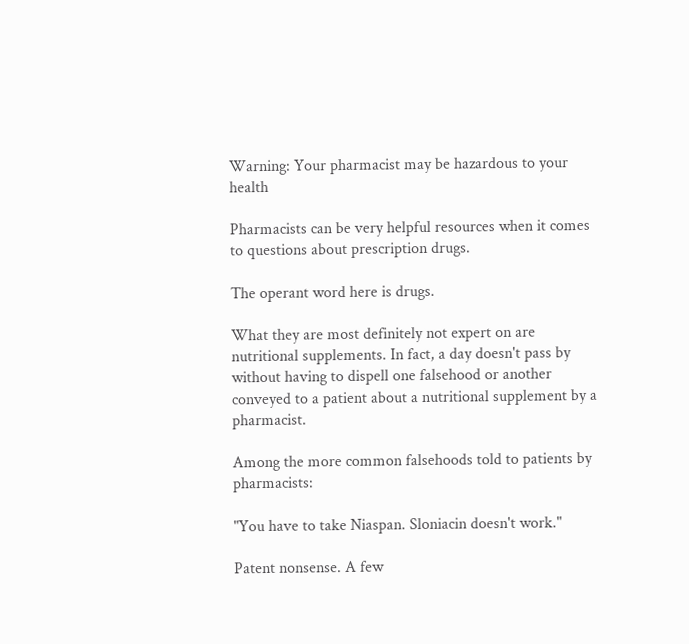Warning: Your pharmacist may be hazardous to your health

Pharmacists can be very helpful resources when it comes to questions about prescription drugs.

The operant word here is drugs.

What they are most definitely not expert on are nutritional supplements. In fact, a day doesn't pass by without having to dispell one falsehood or another conveyed to a patient about a nutritional supplement by a pharmacist.

Among the more common falsehoods told to patients by pharmacists:

"You have to take Niaspan. Sloniacin doesn't work."

Patent nonsense. A few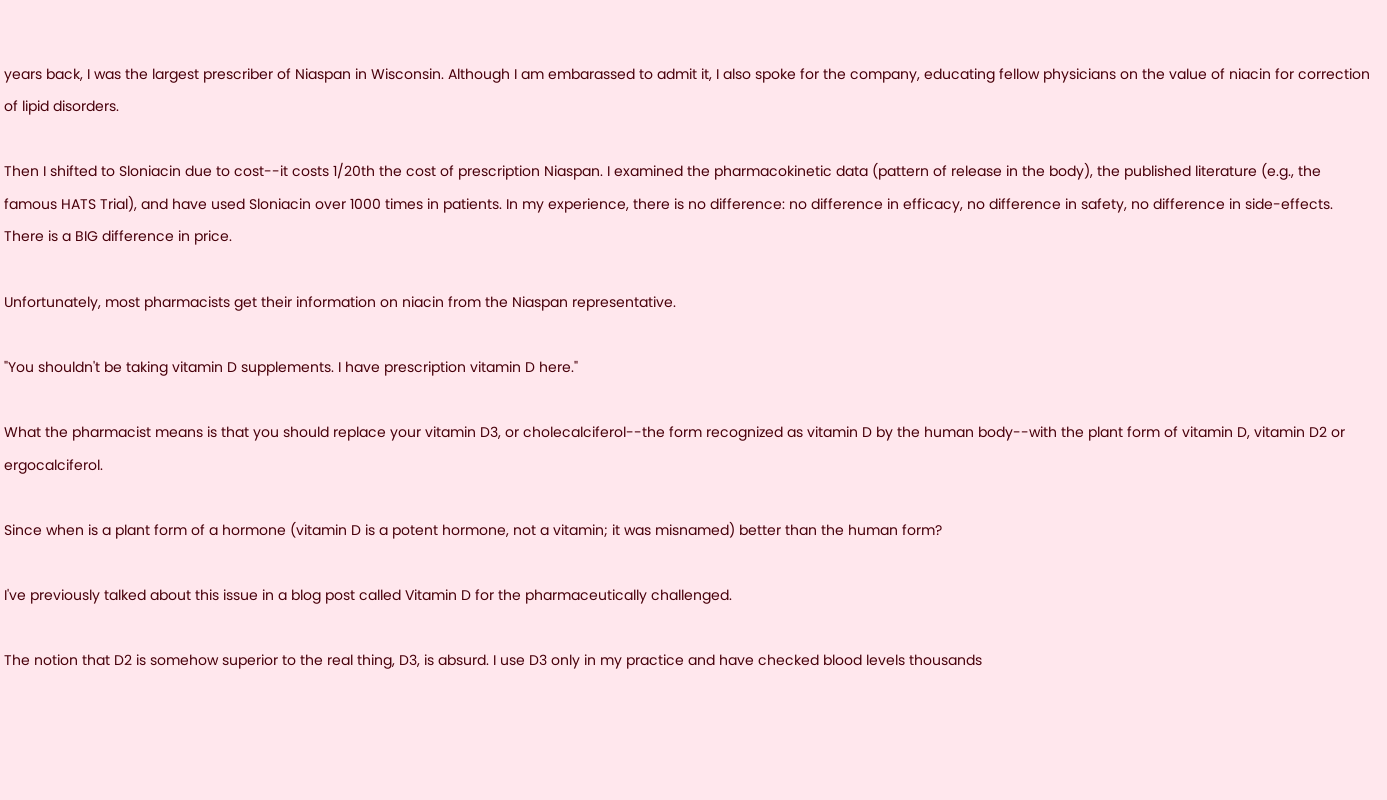years back, I was the largest prescriber of Niaspan in Wisconsin. Although I am embarassed to admit it, I also spoke for the company, educating fellow physicians on the value of niacin for correction of lipid disorders.

Then I shifted to Sloniacin due to cost--it costs 1/20th the cost of prescription Niaspan. I examined the pharmacokinetic data (pattern of release in the body), the published literature (e.g., the famous HATS Trial), and have used Sloniacin over 1000 times in patients. In my experience, there is no difference: no difference in efficacy, no difference in safety, no difference in side-effects. There is a BIG difference in price.

Unfortunately, most pharmacists get their information on niacin from the Niaspan representative.

"You shouldn't be taking vitamin D supplements. I have prescription vitamin D here."

What the pharmacist means is that you should replace your vitamin D3, or cholecalciferol--the form recognized as vitamin D by the human body--with the plant form of vitamin D, vitamin D2 or ergocalciferol.

Since when is a plant form of a hormone (vitamin D is a potent hormone, not a vitamin; it was misnamed) better than the human form?

I've previously talked about this issue in a blog post called Vitamin D for the pharmaceutically challenged.

The notion that D2 is somehow superior to the real thing, D3, is absurd. I use D3 only in my practice and have checked blood levels thousands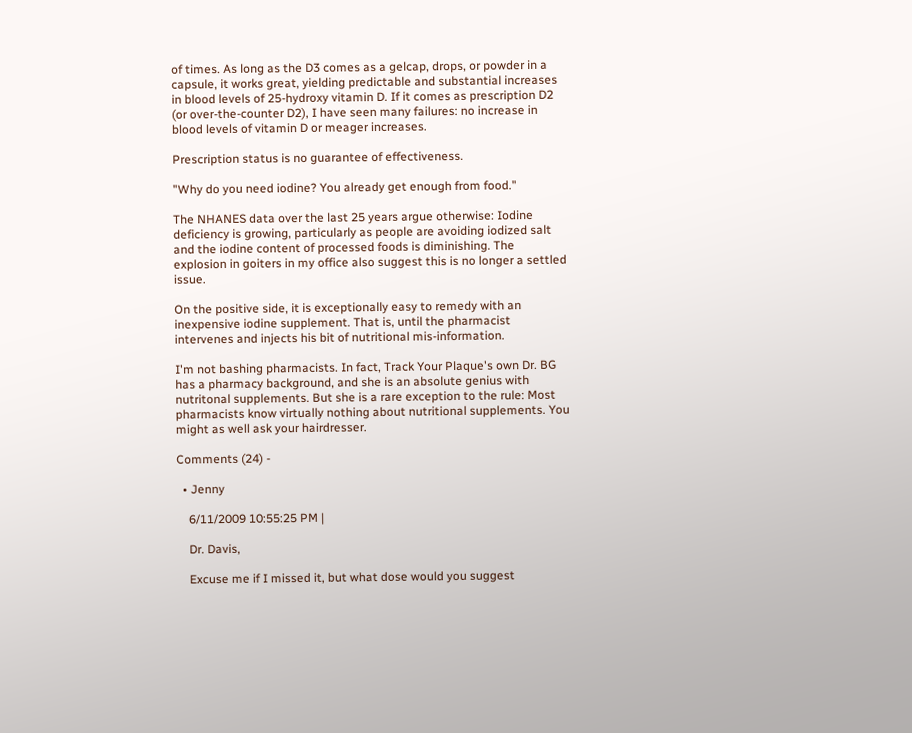of times. As long as the D3 comes as a gelcap, drops, or powder in a capsule, it works great, yielding predictable and substantial increases in blood levels of 25-hydroxy vitamin D. If it comes as prescription D2 (or over-the-counter D2), I have seen many failures: no increase in blood levels of vitamin D or meager increases.

Prescription status is no guarantee of effectiveness.

"Why do you need iodine? You already get enough from food."

The NHANES data over the last 25 years argue otherwise: Iodine deficiency is growing, particularly as people are avoiding iodized salt and the iodine content of processed foods is diminishing. The explosion in goiters in my office also suggest this is no longer a settled issue.

On the positive side, it is exceptionally easy to remedy with an inexpensive iodine supplement. That is, until the pharmacist intervenes and injects his bit of nutritional mis-information.

I'm not bashing pharmacists. In fact, Track Your Plaque's own Dr. BG has a pharmacy background, and she is an absolute genius with nutritonal supplements. But she is a rare exception to the rule: Most pharmacists know virtually nothing about nutritional supplements. You might as well ask your hairdresser.

Comments (24) -

  • Jenny

    6/11/2009 10:55:25 PM |

    Dr. Davis,

    Excuse me if I missed it, but what dose would you suggest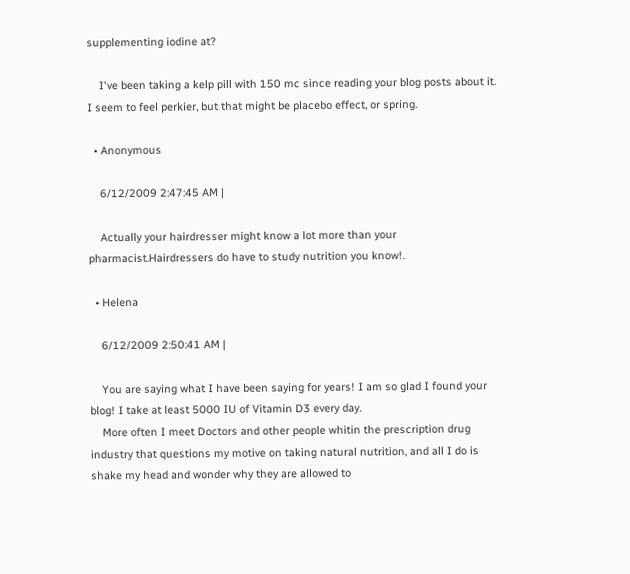supplementing iodine at?

    I've been taking a kelp pill with 150 mc since reading your blog posts about it. I seem to feel perkier, but that might be placebo effect, or spring.

  • Anonymous

    6/12/2009 2:47:45 AM |

    Actually your hairdresser might know a lot more than your pharmacist.Hairdressers do have to study nutrition you know!.

  • Helena

    6/12/2009 2:50:41 AM |

    You are saying what I have been saying for years! I am so glad I found your blog! I take at least 5000 IU of Vitamin D3 every day.
    More often I meet Doctors and other people whitin the prescription drug industry that questions my motive on taking natural nutrition, and all I do is shake my head and wonder why they are allowed to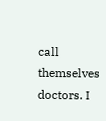call themselves doctors. I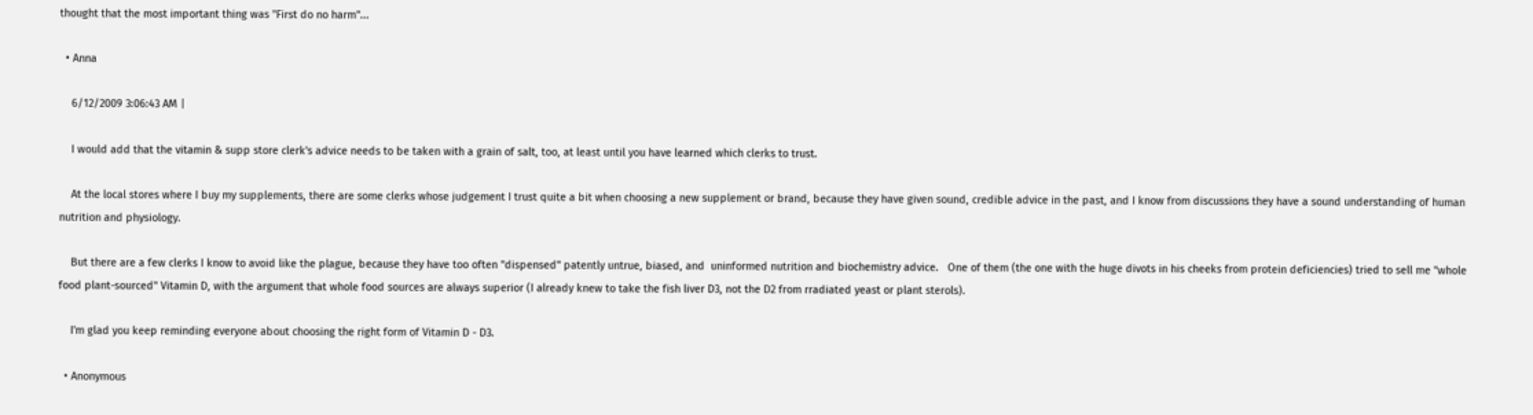thought that the most important thing was "First do no harm"...

  • Anna

    6/12/2009 3:06:43 AM |

    I would add that the vitamin & supp store clerk's advice needs to be taken with a grain of salt, too, at least until you have learned which clerks to trust.

    At the local stores where I buy my supplements, there are some clerks whose judgement I trust quite a bit when choosing a new supplement or brand, because they have given sound, credible advice in the past, and I know from discussions they have a sound understanding of human nutrition and physiology.

    But there are a few clerks I know to avoid like the plague, because they have too often "dispensed" patently untrue, biased, and  uninformed nutrition and biochemistry advice.   One of them (the one with the huge divots in his cheeks from protein deficiencies) tried to sell me "whole food plant-sourced" Vitamin D, with the argument that whole food sources are always superior (I already knew to take the fish liver D3, not the D2 from rradiated yeast or plant sterols).

    I'm glad you keep reminding everyone about choosing the right form of Vitamin D - D3.

  • Anonymous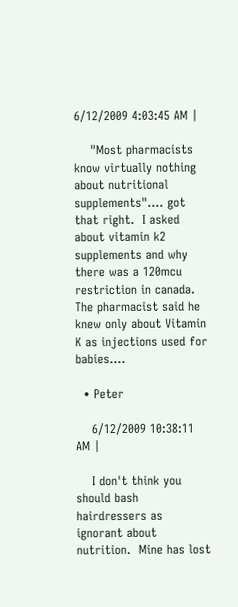6/12/2009 4:03:45 AM |

    "Most pharmacists know virtually nothing about nutritional supplements".... got that right.  I asked about vitamin k2 supplements and why there was a 120mcu restriction in canada.  The pharmacist said he knew only about Vitamin K as injections used for babies....

  • Peter

    6/12/2009 10:38:11 AM |

    I don't think you should bash hairdressers as ignorant about nutrition.  Mine has lost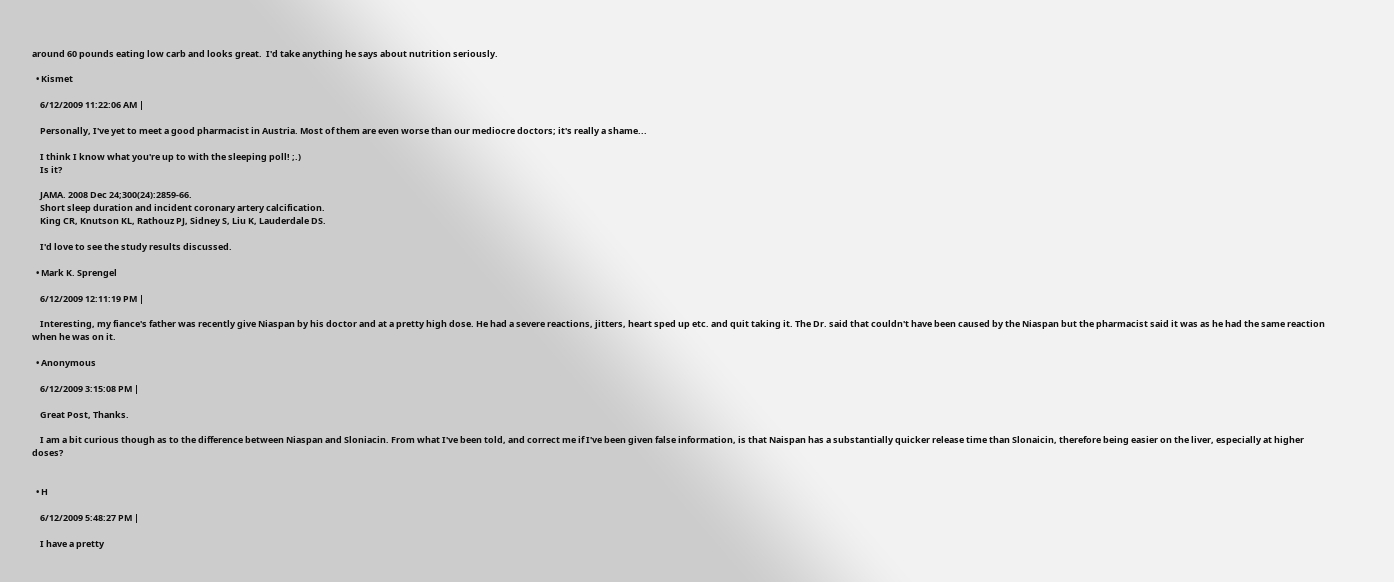around 60 pounds eating low carb and looks great.  I'd take anything he says about nutrition seriously.

  • Kismet

    6/12/2009 11:22:06 AM |

    Personally, I've yet to meet a good pharmacist in Austria. Most of them are even worse than our mediocre doctors; it's really a shame...

    I think I know what you're up to with the sleeping poll! ;.)
    Is it?

    JAMA. 2008 Dec 24;300(24):2859-66.
    Short sleep duration and incident coronary artery calcification.
    King CR, Knutson KL, Rathouz PJ, Sidney S, Liu K, Lauderdale DS.

    I'd love to see the study results discussed.

  • Mark K. Sprengel

    6/12/2009 12:11:19 PM |

    Interesting, my fiance's father was recently give Niaspan by his doctor and at a pretty high dose. He had a severe reactions, jitters, heart sped up etc. and quit taking it. The Dr. said that couldn't have been caused by the Niaspan but the pharmacist said it was as he had the same reaction when he was on it.

  • Anonymous

    6/12/2009 3:15:08 PM |

    Great Post, Thanks.

    I am a bit curious though as to the difference between Niaspan and Sloniacin. From what I've been told, and correct me if I've been given false information, is that Naispan has a substantially quicker release time than Slonaicin, therefore being easier on the liver, especially at higher doses?


  • H

    6/12/2009 5:48:27 PM |

    I have a pretty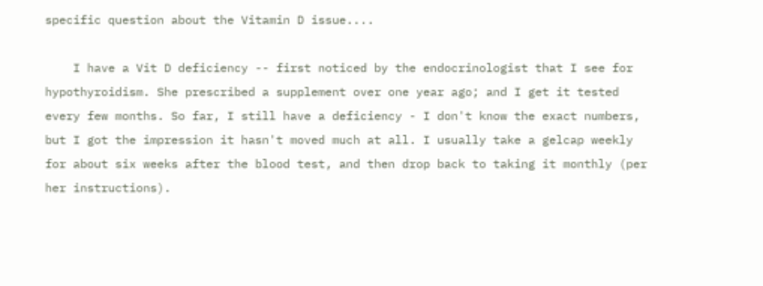specific question about the Vitamin D issue....

    I have a Vit D deficiency -- first noticed by the endocrinologist that I see for hypothyroidism. She prescribed a supplement over one year ago; and I get it tested every few months. So far, I still have a deficiency - I don't know the exact numbers, but I got the impression it hasn't moved much at all. I usually take a gelcap weekly for about six weeks after the blood test, and then drop back to taking it monthly (per her instructions).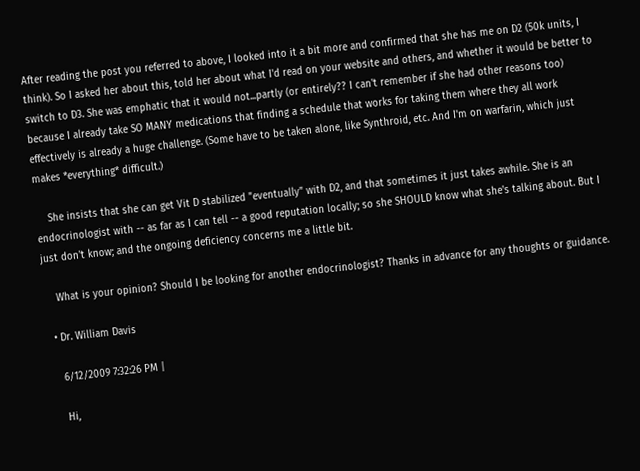After reading the post you referred to above, I looked into it a bit more and confirmed that she has me on D2 (50k units, I think). So I asked her about this, told her about what I'd read on your website and others, and whether it would be better to switch to D3. She was emphatic that it would not...partly (or entirely?? I can't remember if she had other reasons too) because I already take SO MANY medications that finding a schedule that works for taking them where they all work effectively is already a huge challenge. (Some have to be taken alone, like Synthroid, etc. And I'm on warfarin, which just makes *everything* difficult.)

    She insists that she can get Vit D stabilized "eventually" with D2, and that sometimes it just takes awhile. She is an endocrinologist with -- as far as I can tell -- a good reputation locally; so she SHOULD know what she's talking about. But I just don't know; and the ongoing deficiency concerns me a little bit.

    What is your opinion? Should I be looking for another endocrinologist? Thanks in advance for any thoughts or guidance.

  • Dr. William Davis

    6/12/2009 7:32:26 PM |

    Hi,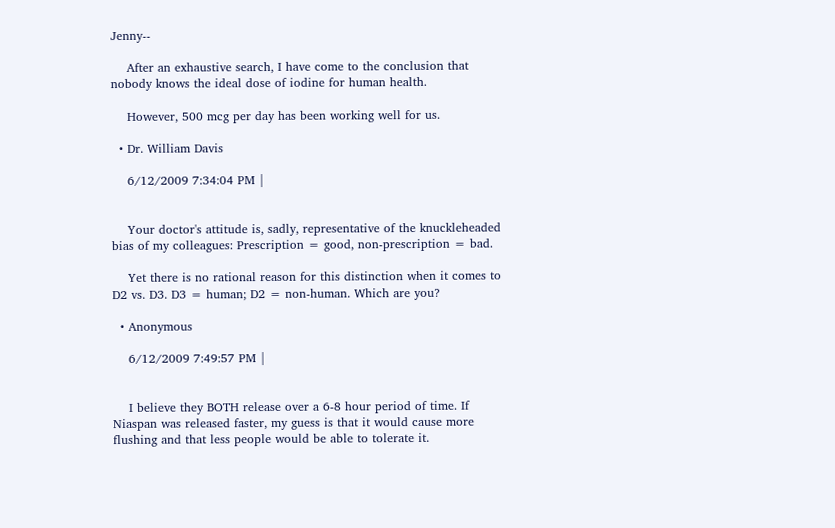Jenny--

    After an exhaustive search, I have come to the conclusion that nobody knows the ideal dose of iodine for human health.

    However, 500 mcg per day has been working well for us.

  • Dr. William Davis

    6/12/2009 7:34:04 PM |


    Your doctor's attitude is, sadly, representative of the knuckleheaded bias of my colleagues: Prescription = good, non-prescription = bad.

    Yet there is no rational reason for this distinction when it comes to D2 vs. D3. D3 = human; D2 = non-human. Which are you?

  • Anonymous

    6/12/2009 7:49:57 PM |


    I believe they BOTH release over a 6-8 hour period of time. If Niaspan was released faster, my guess is that it would cause more flushing and that less people would be able to tolerate it.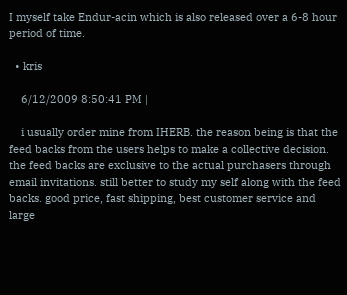I myself take Endur-acin which is also released over a 6-8 hour period of time.

  • kris

    6/12/2009 8:50:41 PM |

    i usually order mine from IHERB. the reason being is that the feed backs from the users helps to make a collective decision. the feed backs are exclusive to the actual purchasers through email invitations. still better to study my self along with the feed backs. good price, fast shipping, best customer service and large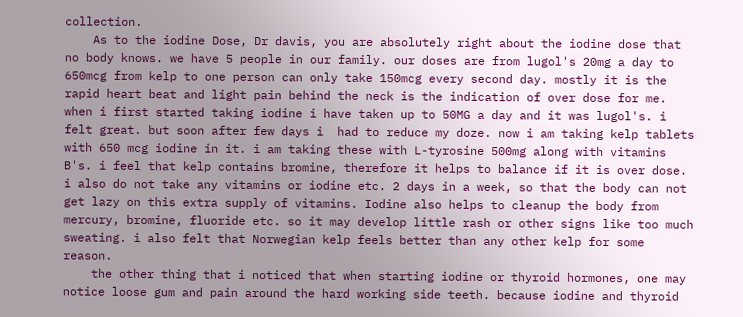collection.
    As to the iodine Dose, Dr davis, you are absolutely right about the iodine dose that no body knows. we have 5 people in our family. our doses are from lugol's 20mg a day to 650mcg from kelp to one person can only take 150mcg every second day. mostly it is the rapid heart beat and light pain behind the neck is the indication of over dose for me. when i first started taking iodine i have taken up to 50MG a day and it was lugol's. i felt great. but soon after few days i  had to reduce my doze. now i am taking kelp tablets with 650 mcg iodine in it. i am taking these with L-tyrosine 500mg along with vitamins B's. i feel that kelp contains bromine, therefore it helps to balance if it is over dose. i also do not take any vitamins or iodine etc. 2 days in a week, so that the body can not get lazy on this extra supply of vitamins. Iodine also helps to cleanup the body from mercury, bromine, fluoride etc. so it may develop little rash or other signs like too much sweating. i also felt that Norwegian kelp feels better than any other kelp for some reason.
    the other thing that i noticed that when starting iodine or thyroid hormones, one may notice loose gum and pain around the hard working side teeth. because iodine and thyroid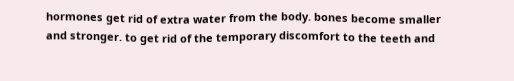hormones get rid of extra water from the body. bones become smaller and stronger. to get rid of the temporary discomfort to the teeth and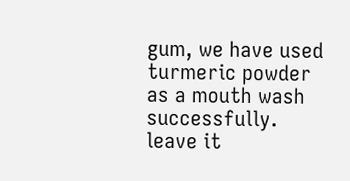gum, we have used turmeric powder as a mouth wash successfully. leave it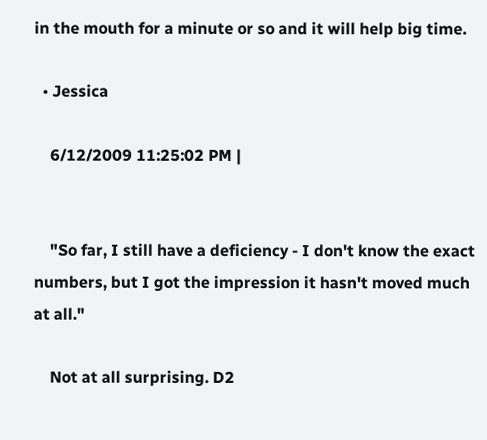in the mouth for a minute or so and it will help big time.

  • Jessica

    6/12/2009 11:25:02 PM |


    "So far, I still have a deficiency - I don't know the exact numbers, but I got the impression it hasn't moved much at all."

    Not at all surprising. D2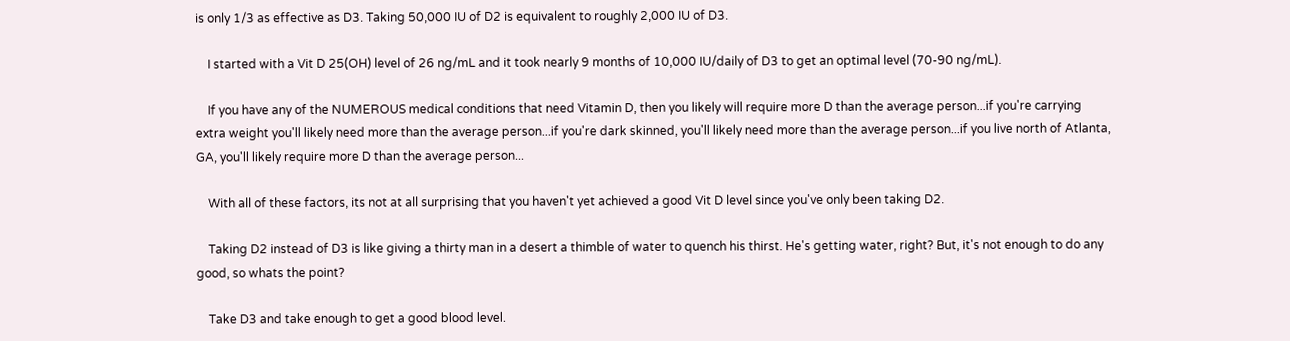is only 1/3 as effective as D3. Taking 50,000 IU of D2 is equivalent to roughly 2,000 IU of D3.

    I started with a Vit D 25(OH) level of 26 ng/mL and it took nearly 9 months of 10,000 IU/daily of D3 to get an optimal level (70-90 ng/mL).

    If you have any of the NUMEROUS medical conditions that need Vitamin D, then you likely will require more D than the average person...if you're carrying extra weight you'll likely need more than the average person...if you're dark skinned, you'll likely need more than the average person...if you live north of Atlanta, GA, you'll likely require more D than the average person...

    With all of these factors, its not at all surprising that you haven't yet achieved a good Vit D level since you've only been taking D2.

    Taking D2 instead of D3 is like giving a thirty man in a desert a thimble of water to quench his thirst. He's getting water, right? But, it's not enough to do any good, so whats the point?

    Take D3 and take enough to get a good blood level.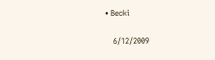• Becki

    6/12/2009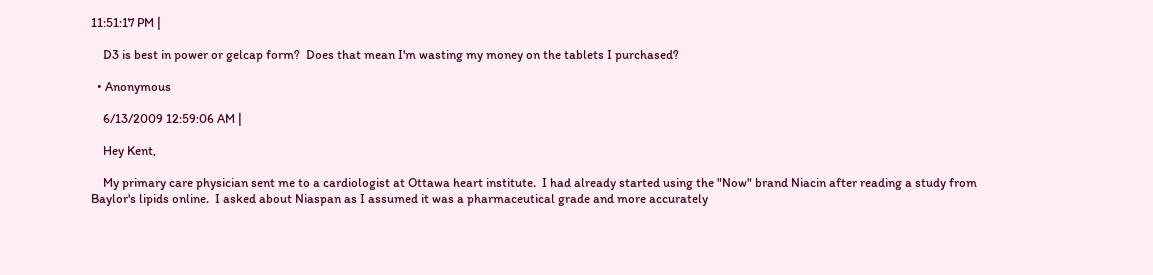11:51:17 PM |

    D3 is best in power or gelcap form?  Does that mean I'm wasting my money on the tablets I purchased?

  • Anonymous

    6/13/2009 12:59:06 AM |

    Hey Kent,

    My primary care physician sent me to a cardiologist at Ottawa heart institute.  I had already started using the "Now" brand Niacin after reading a study from Baylor's lipids online.  I asked about Niaspan as I assumed it was a pharmaceutical grade and more accurately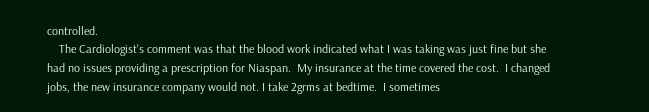controlled.
    The Cardiologist's comment was that the blood work indicated what I was taking was just fine but she had no issues providing a prescription for Niaspan.  My insurance at the time covered the cost.  I changed jobs, the new insurance company would not. I take 2grms at bedtime.  I sometimes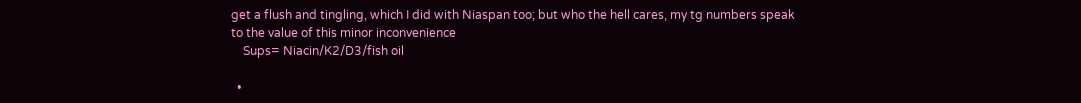get a flush and tingling, which I did with Niaspan too; but who the hell cares, my tg numbers speak to the value of this minor inconvenience
    Sups= Niacin/K2/D3/fish oil

  •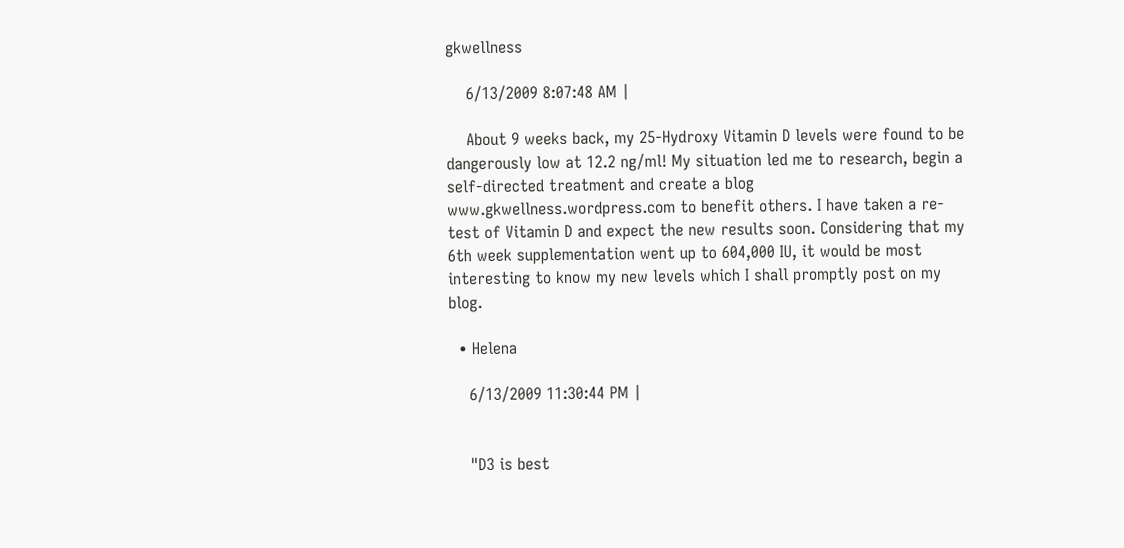gkwellness

    6/13/2009 8:07:48 AM |

    About 9 weeks back, my 25-Hydroxy Vitamin D levels were found to be dangerously low at 12.2 ng/ml! My situation led me to research, begin a self-directed treatment and create a blog www.gkwellness.wordpress.com to benefit others. I have taken a re-test of Vitamin D and expect the new results soon. Considering that my 6th week supplementation went up to 604,000 IU, it would be most interesting to know my new levels which I shall promptly post on my blog.

  • Helena

    6/13/2009 11:30:44 PM |


    "D3 is best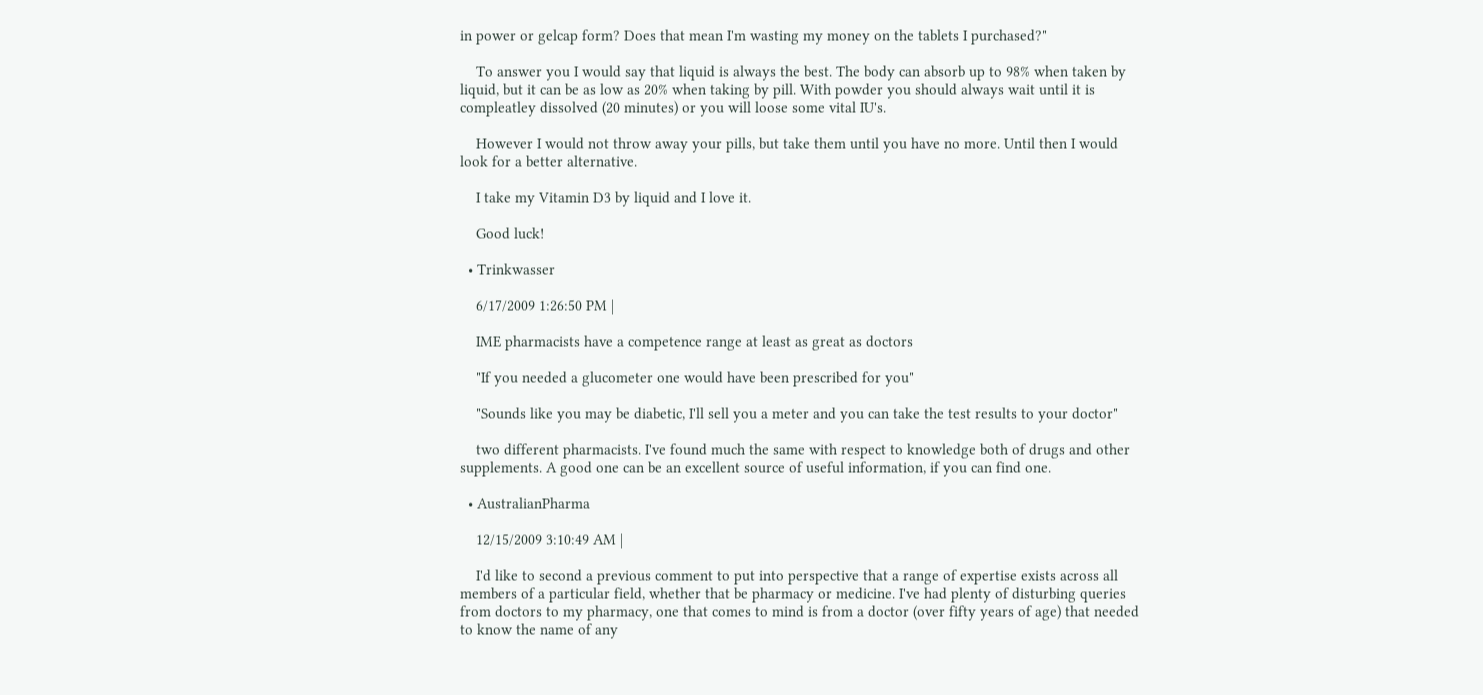in power or gelcap form? Does that mean I'm wasting my money on the tablets I purchased?"

    To answer you I would say that liquid is always the best. The body can absorb up to 98% when taken by liquid, but it can be as low as 20% when taking by pill. With powder you should always wait until it is compleatley dissolved (20 minutes) or you will loose some vital IU's.

    However I would not throw away your pills, but take them until you have no more. Until then I would look for a better alternative.

    I take my Vitamin D3 by liquid and I love it.

    Good luck!

  • Trinkwasser

    6/17/2009 1:26:50 PM |

    IME pharmacists have a competence range at least as great as doctors

    "If you needed a glucometer one would have been prescribed for you"

    "Sounds like you may be diabetic, I'll sell you a meter and you can take the test results to your doctor"

    two different pharmacists. I've found much the same with respect to knowledge both of drugs and other supplements. A good one can be an excellent source of useful information, if you can find one.

  • AustralianPharma

    12/15/2009 3:10:49 AM |

    I'd like to second a previous comment to put into perspective that a range of expertise exists across all members of a particular field, whether that be pharmacy or medicine. I've had plenty of disturbing queries from doctors to my pharmacy, one that comes to mind is from a doctor (over fifty years of age) that needed to know the name of any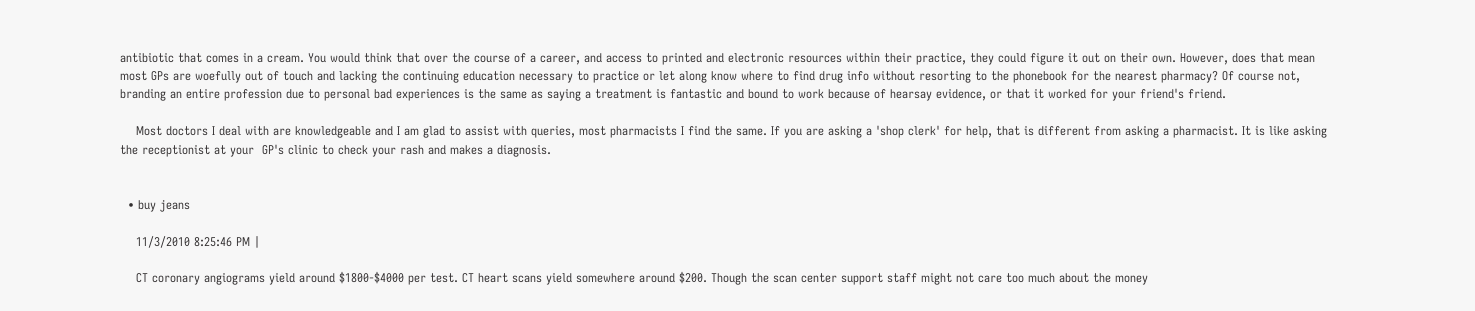antibiotic that comes in a cream. You would think that over the course of a career, and access to printed and electronic resources within their practice, they could figure it out on their own. However, does that mean most GPs are woefully out of touch and lacking the continuing education necessary to practice or let along know where to find drug info without resorting to the phonebook for the nearest pharmacy? Of course not, branding an entire profession due to personal bad experiences is the same as saying a treatment is fantastic and bound to work because of hearsay evidence, or that it worked for your friend's friend.

    Most doctors I deal with are knowledgeable and I am glad to assist with queries, most pharmacists I find the same. If you are asking a 'shop clerk' for help, that is different from asking a pharmacist. It is like asking the receptionist at your  GP's clinic to check your rash and makes a diagnosis.


  • buy jeans

    11/3/2010 8:25:46 PM |

    CT coronary angiograms yield around $1800-$4000 per test. CT heart scans yield somewhere around $200. Though the scan center support staff might not care too much about the money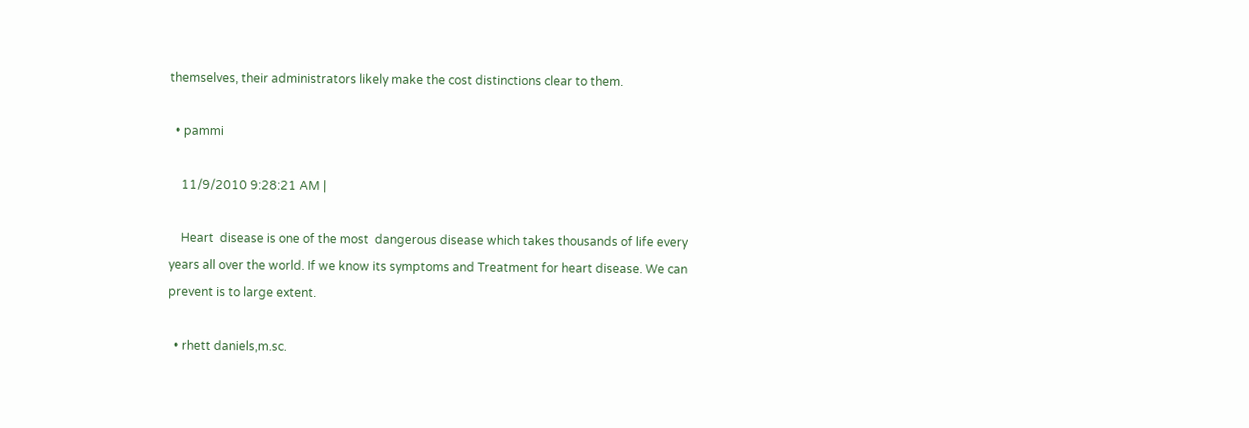themselves, their administrators likely make the cost distinctions clear to them.

  • pammi

    11/9/2010 9:28:21 AM |

    Heart  disease is one of the most  dangerous disease which takes thousands of life every years all over the world. If we know its symptoms and Treatment for heart disease. We can prevent is to large extent.

  • rhett daniels,m.sc.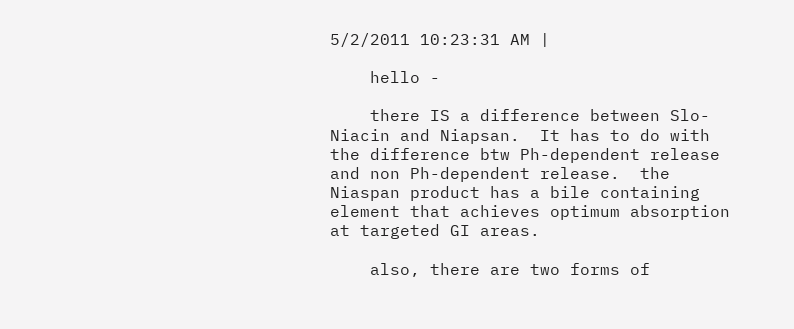5/2/2011 10:23:31 AM |

    hello -

    there IS a difference between Slo-Niacin and Niapsan.  It has to do with the difference btw Ph-dependent release and non Ph-dependent release.  the Niaspan product has a bile containing element that achieves optimum absorption at targeted GI areas.

    also, there are two forms of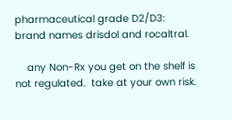pharmaceutical grade D2/D3:  brand names drisdol and rocaltral.

    any Non-Rx you get on the shelf is not regulated.  take at your own risk.